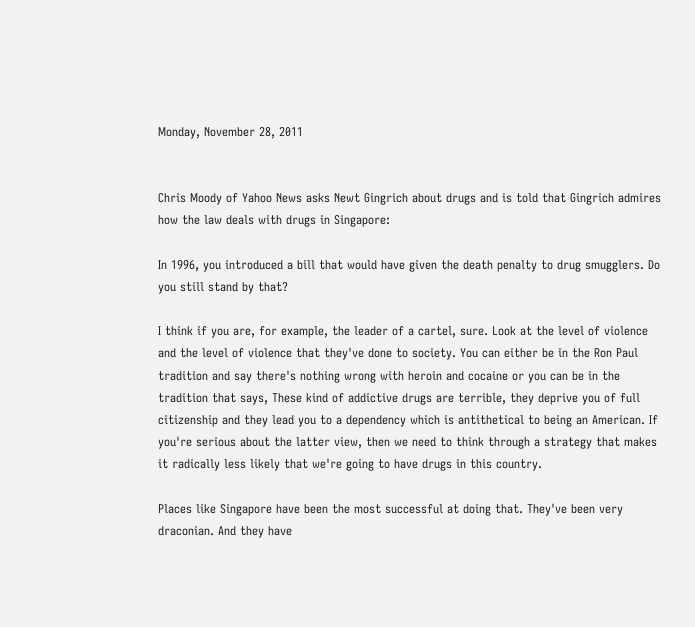Monday, November 28, 2011


Chris Moody of Yahoo News asks Newt Gingrich about drugs and is told that Gingrich admires how the law deals with drugs in Singapore:

In 1996, you introduced a bill that would have given the death penalty to drug smugglers. Do you still stand by that?

I think if you are, for example, the leader of a cartel, sure. Look at the level of violence and the level of violence that they've done to society. You can either be in the Ron Paul tradition and say there's nothing wrong with heroin and cocaine or you can be in the tradition that says, These kind of addictive drugs are terrible, they deprive you of full citizenship and they lead you to a dependency which is antithetical to being an American. If you're serious about the latter view, then we need to think through a strategy that makes it radically less likely that we're going to have drugs in this country.

Places like Singapore have been the most successful at doing that. They've been very draconian. And they have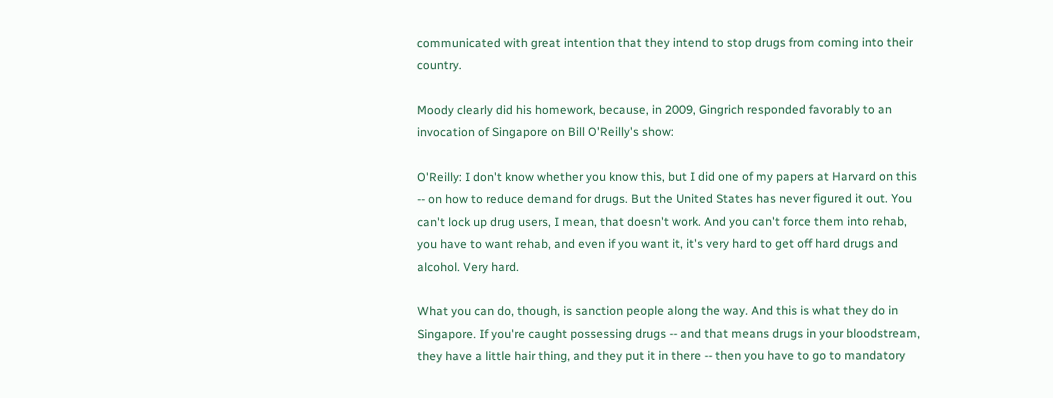communicated with great intention that they intend to stop drugs from coming into their country.

Moody clearly did his homework, because, in 2009, Gingrich responded favorably to an invocation of Singapore on Bill O'Reilly's show:

O'Reilly: I don't know whether you know this, but I did one of my papers at Harvard on this -- on how to reduce demand for drugs. But the United States has never figured it out. You can't lock up drug users, I mean, that doesn't work. And you can't force them into rehab, you have to want rehab, and even if you want it, it's very hard to get off hard drugs and alcohol. Very hard.

What you can do, though, is sanction people along the way. And this is what they do in Singapore. If you're caught possessing drugs -- and that means drugs in your bloodstream, they have a little hair thing, and they put it in there -- then you have to go to mandatory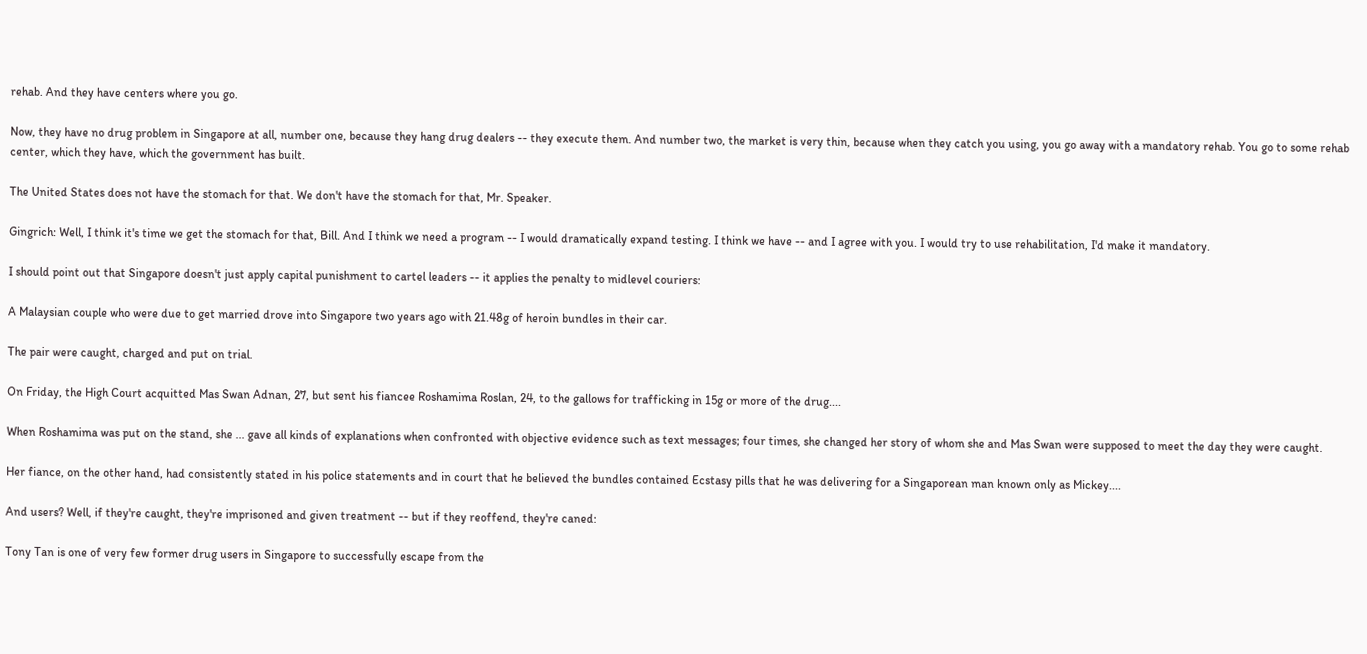rehab. And they have centers where you go.

Now, they have no drug problem in Singapore at all, number one, because they hang drug dealers -- they execute them. And number two, the market is very thin, because when they catch you using, you go away with a mandatory rehab. You go to some rehab center, which they have, which the government has built.

The United States does not have the stomach for that. We don't have the stomach for that, Mr. Speaker.

Gingrich: Well, I think it's time we get the stomach for that, Bill. And I think we need a program -- I would dramatically expand testing. I think we have -- and I agree with you. I would try to use rehabilitation, I'd make it mandatory.

I should point out that Singapore doesn't just apply capital punishment to cartel leaders -- it applies the penalty to midlevel couriers:

A Malaysian couple who were due to get married drove into Singapore two years ago with 21.48g of heroin bundles in their car.

The pair were caught, charged and put on trial.

On Friday, the High Court acquitted Mas Swan Adnan, 27, but sent his fiancee Roshamima Roslan, 24, to the gallows for trafficking in 15g or more of the drug....

When Roshamima was put on the stand, she ... gave all kinds of explanations when confronted with objective evidence such as text messages; four times, she changed her story of whom she and Mas Swan were supposed to meet the day they were caught.

Her fiance, on the other hand, had consistently stated in his police statements and in court that he believed the bundles contained Ecstasy pills that he was delivering for a Singaporean man known only as Mickey....

And users? Well, if they're caught, they're imprisoned and given treatment -- but if they reoffend, they're caned:

Tony Tan is one of very few former drug users in Singapore to successfully escape from the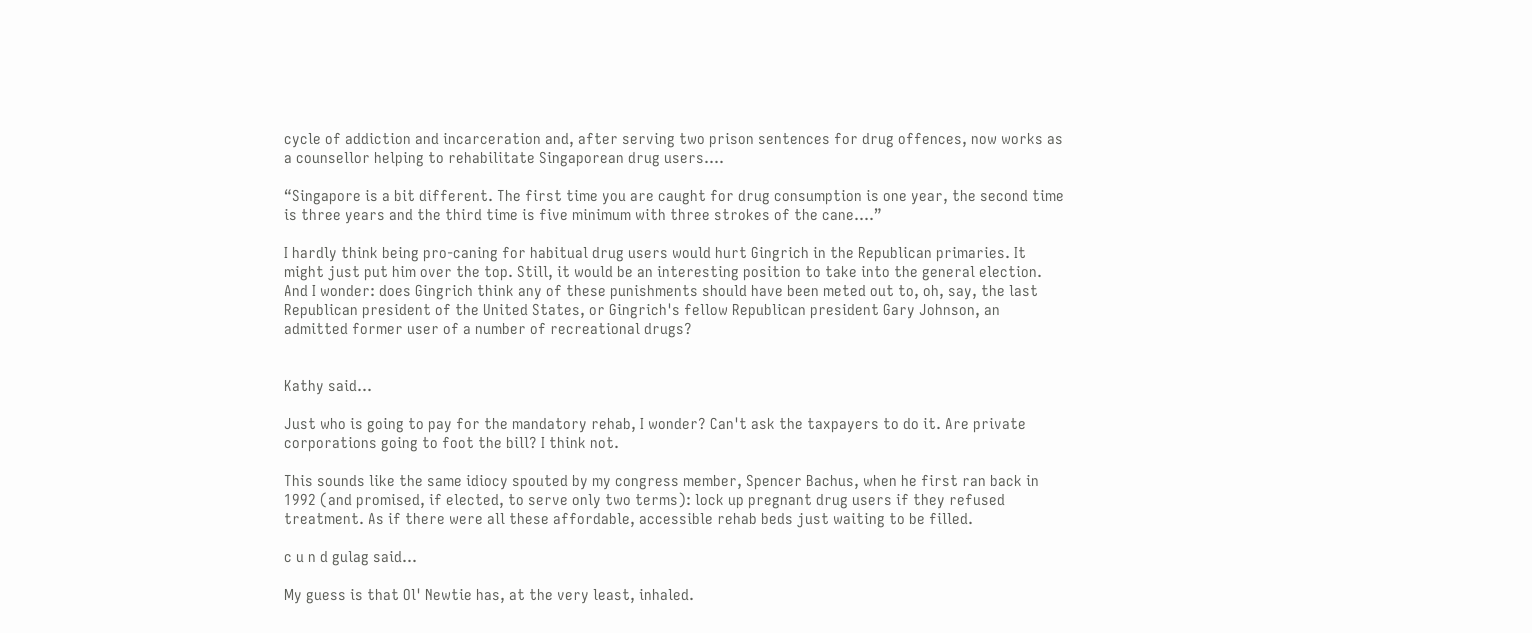cycle of addiction and incarceration and, after serving two prison sentences for drug offences, now works as a counsellor helping to rehabilitate Singaporean drug users....

“Singapore is a bit different. The first time you are caught for drug consumption is one year, the second time is three years and the third time is five minimum with three strokes of the cane....”

I hardly think being pro-caning for habitual drug users would hurt Gingrich in the Republican primaries. It might just put him over the top. Still, it would be an interesting position to take into the general election. And I wonder: does Gingrich think any of these punishments should have been meted out to, oh, say, the last Republican president of the United States, or Gingrich's fellow Republican president Gary Johnson, an admitted former user of a number of recreational drugs?


Kathy said...

Just who is going to pay for the mandatory rehab, I wonder? Can't ask the taxpayers to do it. Are private corporations going to foot the bill? I think not.

This sounds like the same idiocy spouted by my congress member, Spencer Bachus, when he first ran back in 1992 (and promised, if elected, to serve only two terms): lock up pregnant drug users if they refused treatment. As if there were all these affordable, accessible rehab beds just waiting to be filled.

c u n d gulag said...

My guess is that Ol' Newtie has, at the very least, inhaled.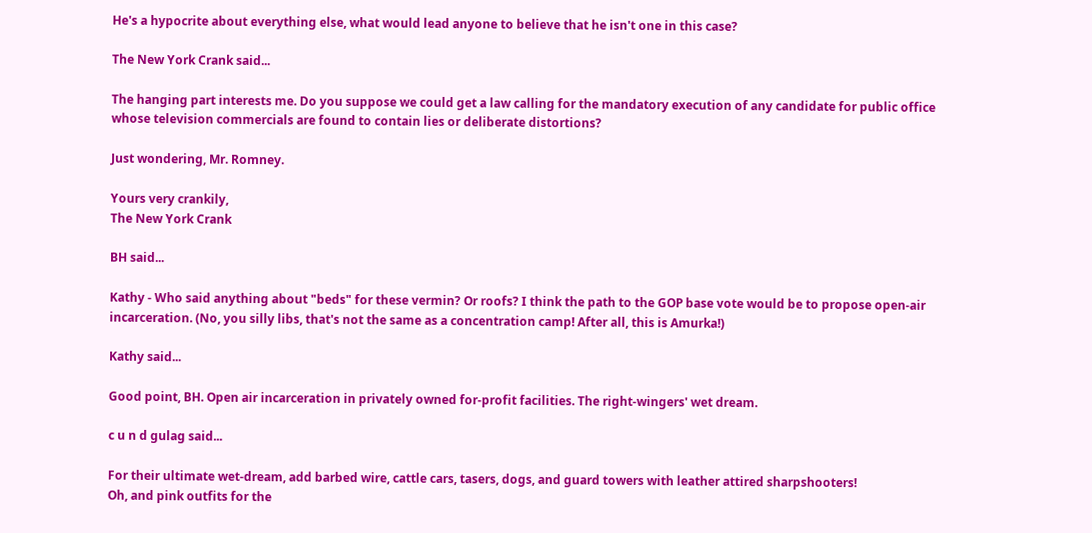He's a hypocrite about everything else, what would lead anyone to believe that he isn't one in this case?

The New York Crank said...

The hanging part interests me. Do you suppose we could get a law calling for the mandatory execution of any candidate for public office whose television commercials are found to contain lies or deliberate distortions?

Just wondering, Mr. Romney.

Yours very crankily,
The New York Crank

BH said...

Kathy - Who said anything about "beds" for these vermin? Or roofs? I think the path to the GOP base vote would be to propose open-air incarceration. (No, you silly libs, that's not the same as a concentration camp! After all, this is Amurka!)

Kathy said...

Good point, BH. Open air incarceration in privately owned for-profit facilities. The right-wingers' wet dream.

c u n d gulag said...

For their ultimate wet-dream, add barbed wire, cattle cars, tasers, dogs, and guard towers with leather attired sharpshooters!
Oh, and pink outfits for the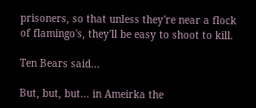prisoners, so that unless they're near a flock of flamingo's, they'll be easy to shoot to kill.

Ten Bears said...

But, but, but... in Ameirka the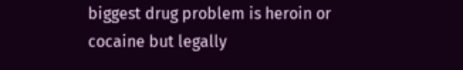biggest drug problem is heroin or cocaine but legally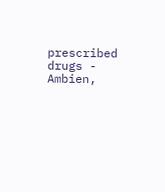prescribed drugs - Ambien,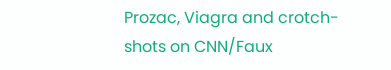Prozac, Viagra and crotch-shots on CNN/Faux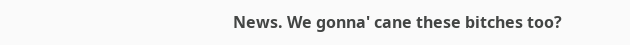News. We gonna' cane these bitches too?